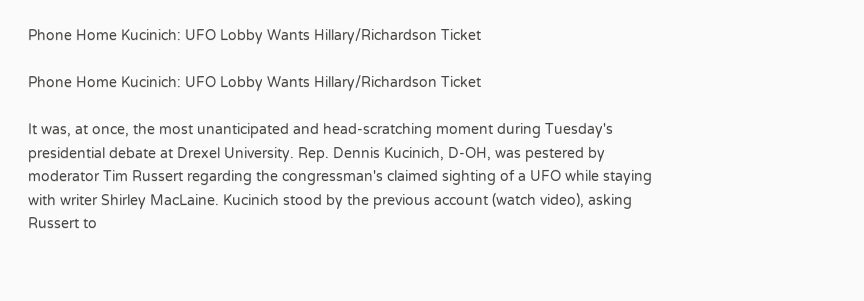Phone Home Kucinich: UFO Lobby Wants Hillary/Richardson Ticket

Phone Home Kucinich: UFO Lobby Wants Hillary/Richardson Ticket

It was, at once, the most unanticipated and head-scratching moment during Tuesday's presidential debate at Drexel University. Rep. Dennis Kucinich, D-OH, was pestered by moderator Tim Russert regarding the congressman's claimed sighting of a UFO while staying with writer Shirley MacLaine. Kucinich stood by the previous account (watch video), asking Russert to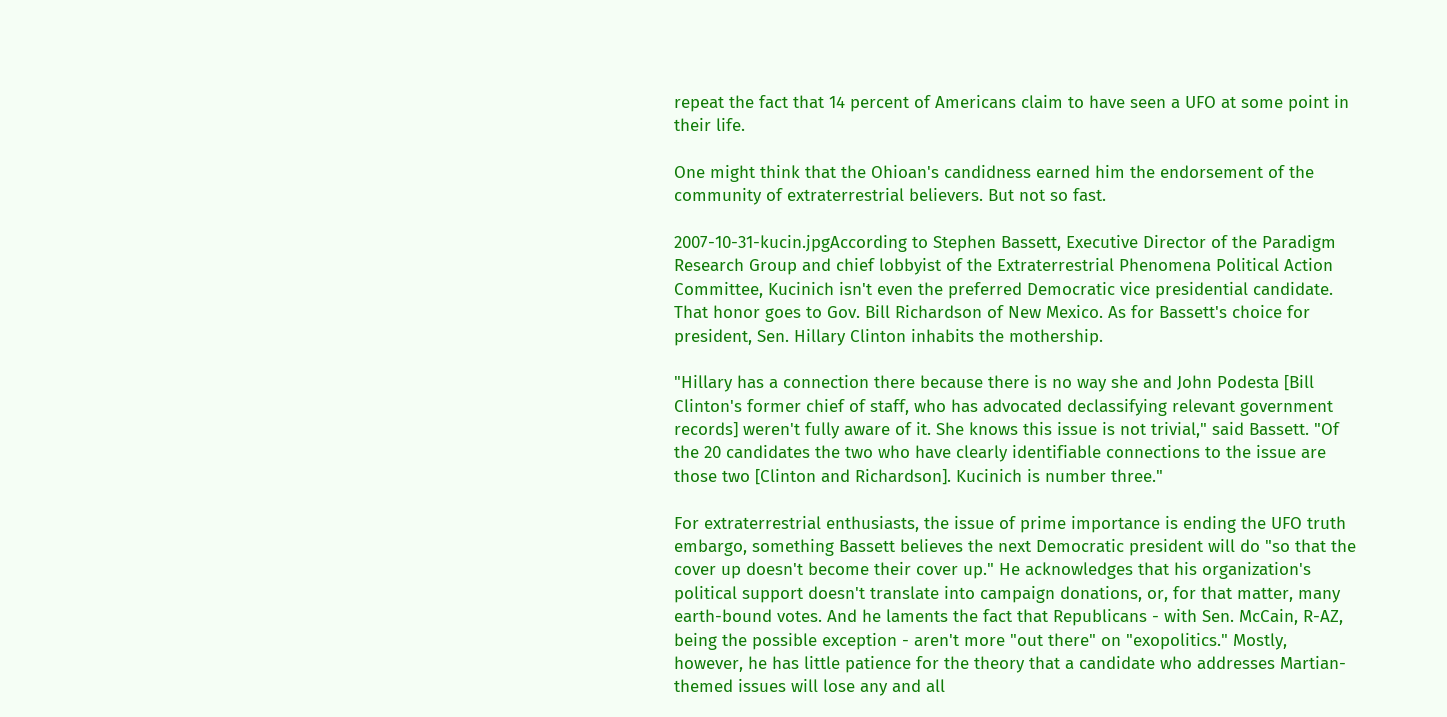repeat the fact that 14 percent of Americans claim to have seen a UFO at some point in their life.

One might think that the Ohioan's candidness earned him the endorsement of the community of extraterrestrial believers. But not so fast.

2007-10-31-kucin.jpgAccording to Stephen Bassett, Executive Director of the Paradigm Research Group and chief lobbyist of the Extraterrestrial Phenomena Political Action Committee, Kucinich isn't even the preferred Democratic vice presidential candidate. That honor goes to Gov. Bill Richardson of New Mexico. As for Bassett's choice for president, Sen. Hillary Clinton inhabits the mothership.

"Hillary has a connection there because there is no way she and John Podesta [Bill Clinton's former chief of staff, who has advocated declassifying relevant government records] weren't fully aware of it. She knows this issue is not trivial," said Bassett. "Of the 20 candidates the two who have clearly identifiable connections to the issue are those two [Clinton and Richardson]. Kucinich is number three."

For extraterrestrial enthusiasts, the issue of prime importance is ending the UFO truth embargo, something Bassett believes the next Democratic president will do "so that the cover up doesn't become their cover up." He acknowledges that his organization's political support doesn't translate into campaign donations, or, for that matter, many earth-bound votes. And he laments the fact that Republicans - with Sen. McCain, R-AZ, being the possible exception - aren't more "out there" on "exopolitics." Mostly, however, he has little patience for the theory that a candidate who addresses Martian-themed issues will lose any and all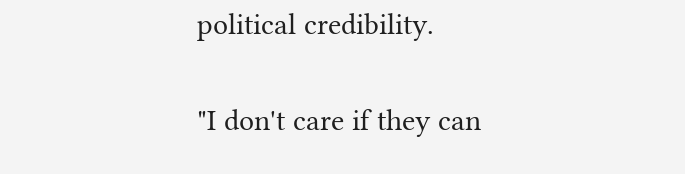political credibility.

"I don't care if they can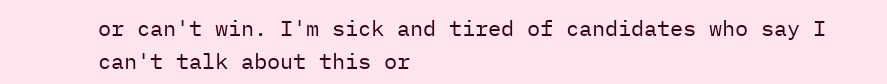or can't win. I'm sick and tired of candidates who say I can't talk about this or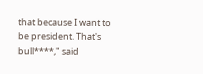that because I want to be president. That's bull****," said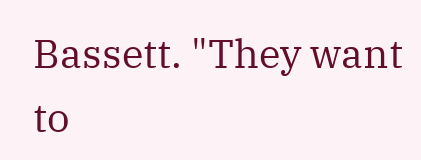Bassett. "They want to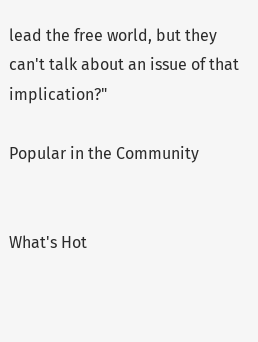lead the free world, but they can't talk about an issue of that implication?"

Popular in the Community


What's Hot